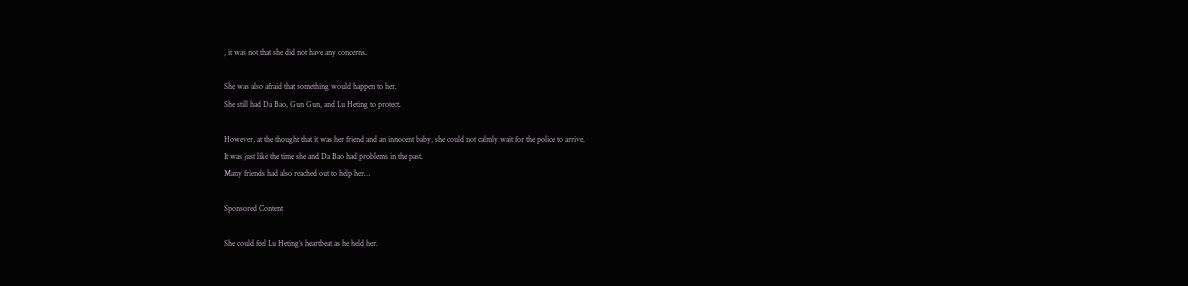, it was not that she did not have any concerns.

She was also afraid that something would happen to her.
She still had Da Bao, Gun Gun, and Lu Heting to protect.

However, at the thought that it was her friend and an innocent baby, she could not calmly wait for the police to arrive.
It was just like the time she and Da Bao had problems in the past.
Many friends had also reached out to help her…

Sponsored Content

She could feel Lu Heting’s heartbeat as he held her.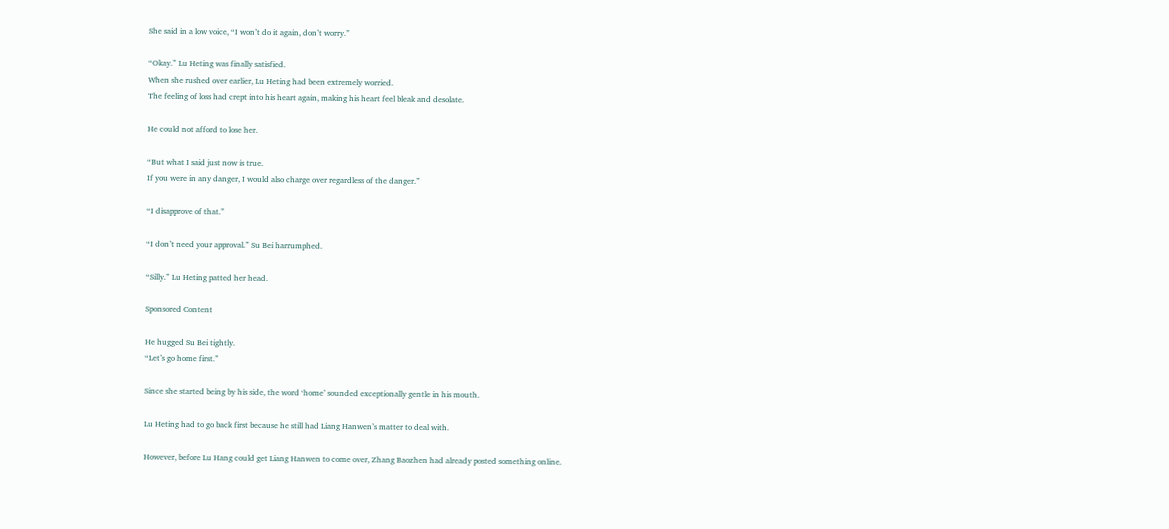She said in a low voice, “I won’t do it again, don’t worry.”

“Okay.” Lu Heting was finally satisfied.
When she rushed over earlier, Lu Heting had been extremely worried.
The feeling of loss had crept into his heart again, making his heart feel bleak and desolate.

He could not afford to lose her.

“But what I said just now is true.
If you were in any danger, I would also charge over regardless of the danger.”

“I disapprove of that.”

“I don’t need your approval.” Su Bei harrumphed.

“Silly.” Lu Heting patted her head.

Sponsored Content

He hugged Su Bei tightly.
“Let’s go home first.”

Since she started being by his side, the word ‘home’ sounded exceptionally gentle in his mouth.

Lu Heting had to go back first because he still had Liang Hanwen’s matter to deal with.

However, before Lu Hang could get Liang Hanwen to come over, Zhang Baozhen had already posted something online.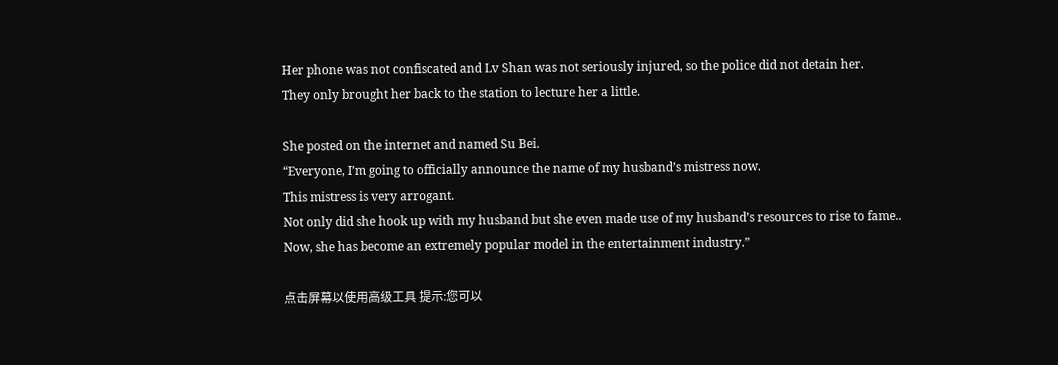Her phone was not confiscated and Lv Shan was not seriously injured, so the police did not detain her.
They only brought her back to the station to lecture her a little.

She posted on the internet and named Su Bei.
“Everyone, I’m going to officially announce the name of my husband’s mistress now.
This mistress is very arrogant.
Not only did she hook up with my husband but she even made use of my husband’s resources to rise to fame..
Now, she has become an extremely popular model in the entertainment industry.”

点击屏幕以使用高级工具 提示:您可以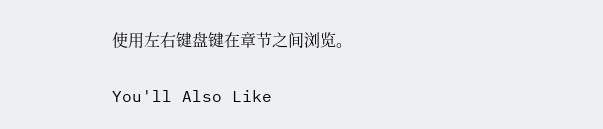使用左右键盘键在章节之间浏览。

You'll Also Like